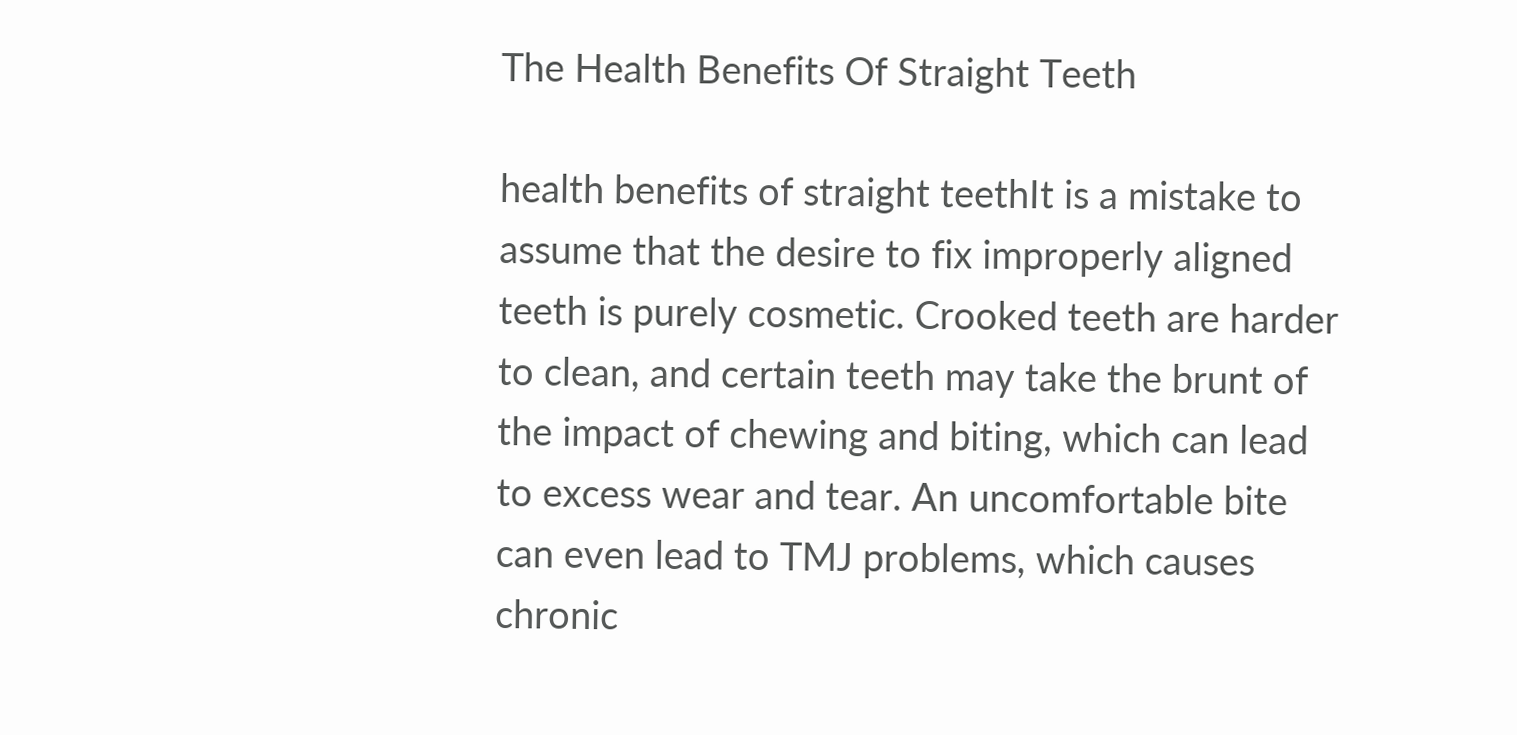The Health Benefits Of Straight Teeth

health benefits of straight teethIt is a mistake to assume that the desire to fix improperly aligned teeth is purely cosmetic. Crooked teeth are harder to clean, and certain teeth may take the brunt of the impact of chewing and biting, which can lead to excess wear and tear. An uncomfortable bite can even lead to TMJ problems, which causes chronic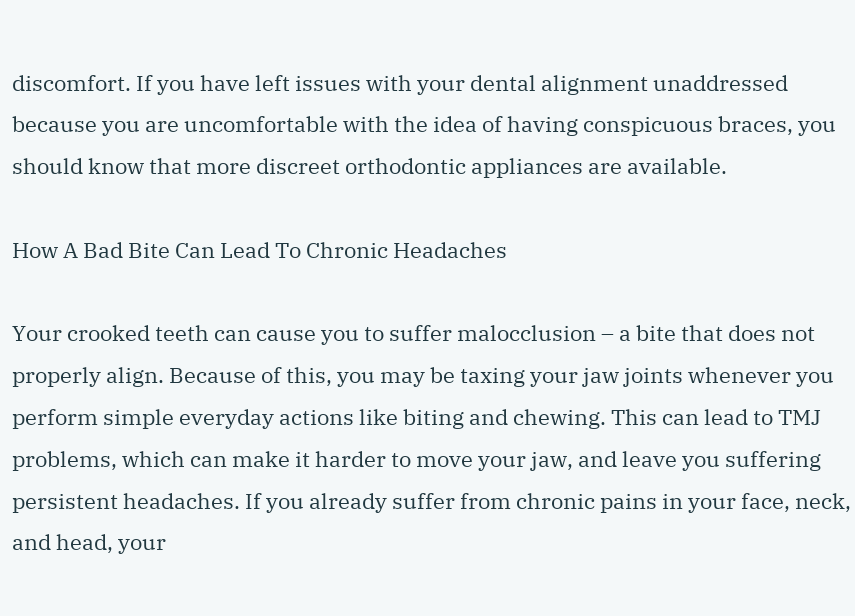discomfort. If you have left issues with your dental alignment unaddressed because you are uncomfortable with the idea of having conspicuous braces, you should know that more discreet orthodontic appliances are available.

How A Bad Bite Can Lead To Chronic Headaches

Your crooked teeth can cause you to suffer malocclusion – a bite that does not properly align. Because of this, you may be taxing your jaw joints whenever you perform simple everyday actions like biting and chewing. This can lead to TMJ problems, which can make it harder to move your jaw, and leave you suffering persistent headaches. If you already suffer from chronic pains in your face, neck, and head, your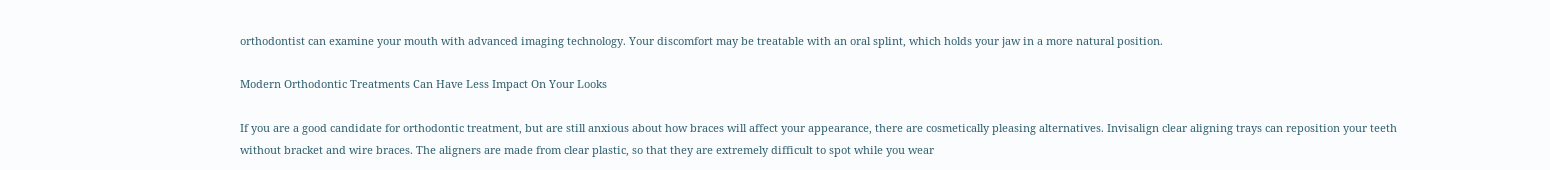orthodontist can examine your mouth with advanced imaging technology. Your discomfort may be treatable with an oral splint, which holds your jaw in a more natural position.

Modern Orthodontic Treatments Can Have Less Impact On Your Looks

If you are a good candidate for orthodontic treatment, but are still anxious about how braces will affect your appearance, there are cosmetically pleasing alternatives. Invisalign clear aligning trays can reposition your teeth without bracket and wire braces. The aligners are made from clear plastic, so that they are extremely difficult to spot while you wear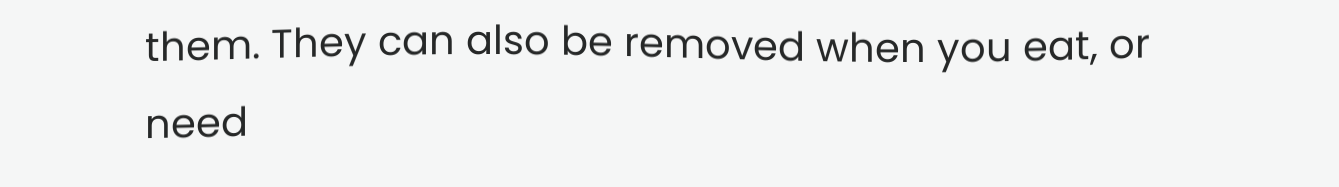them. They can also be removed when you eat, or need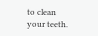to clean your teeth.